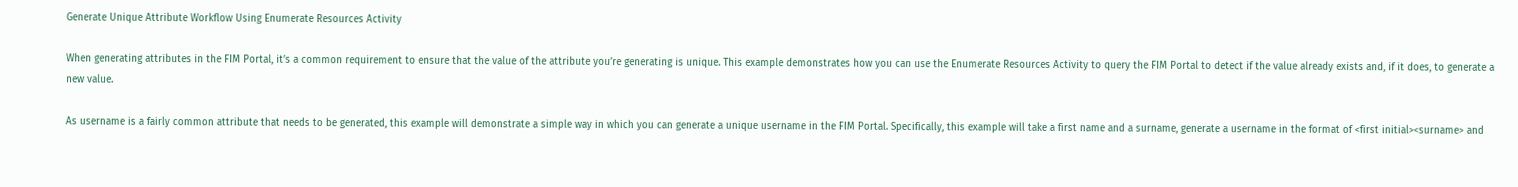Generate Unique Attribute Workflow Using Enumerate Resources Activity

When generating attributes in the FIM Portal, it’s a common requirement to ensure that the value of the attribute you’re generating is unique. This example demonstrates how you can use the Enumerate Resources Activity to query the FIM Portal to detect if the value already exists and, if it does, to generate a new value.

As username is a fairly common attribute that needs to be generated, this example will demonstrate a simple way in which you can generate a unique username in the FIM Portal. Specifically, this example will take a first name and a surname, generate a username in the format of <first initial><surname> and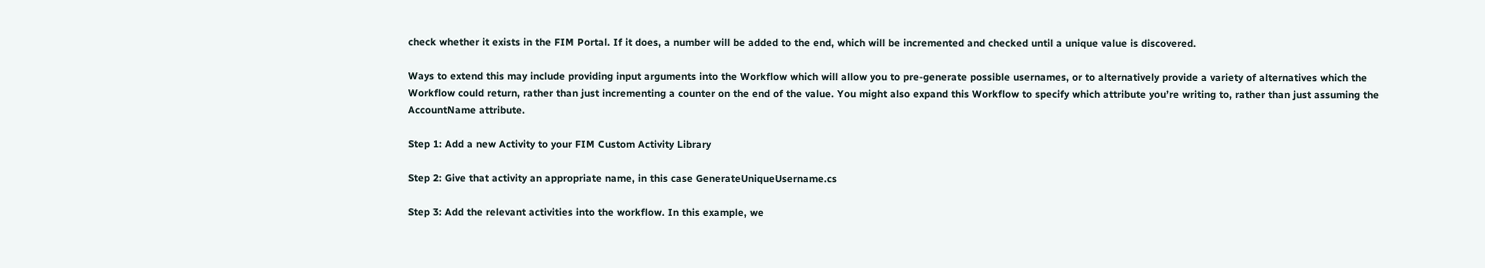check whether it exists in the FIM Portal. If it does, a number will be added to the end, which will be incremented and checked until a unique value is discovered.

Ways to extend this may include providing input arguments into the Workflow which will allow you to pre-generate possible usernames, or to alternatively provide a variety of alternatives which the Workflow could return, rather than just incrementing a counter on the end of the value. You might also expand this Workflow to specify which attribute you’re writing to, rather than just assuming the AccountName attribute.

Step 1: Add a new Activity to your FIM Custom Activity Library

Step 2: Give that activity an appropriate name, in this case GenerateUniqueUsername.cs

Step 3: Add the relevant activities into the workflow. In this example, we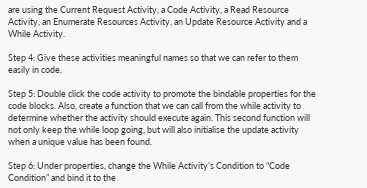are using the Current Request Activity, a Code Activity, a Read Resource Activity, an Enumerate Resources Activity, an Update Resource Activity and a While Activity.

Step 4: Give these activities meaningful names so that we can refer to them easily in code.

Step 5: Double click the code activity to promote the bindable properties for the code blocks. Also, create a function that we can call from the while activity to determine whether the activity should execute again. This second function will not only keep the while loop going, but will also initialise the update activity when a unique value has been found.

Step 6: Under properties, change the While Activity’s Condition to “Code Condition” and bind it to the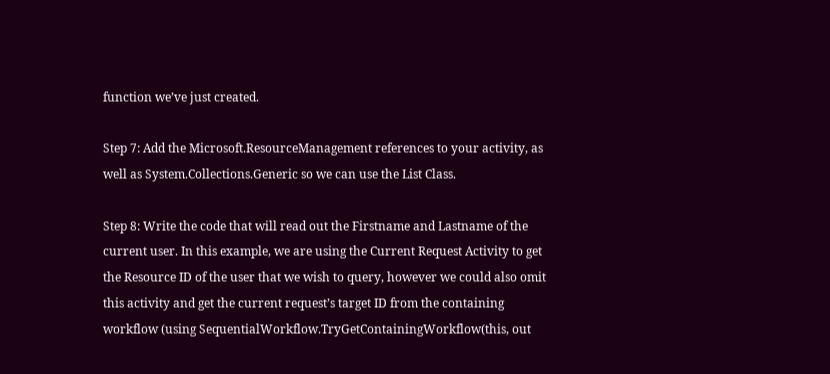function we’ve just created.

Step 7: Add the Microsoft.ResourceManagement references to your activity, as well as System.Collections.Generic so we can use the List Class.

Step 8: Write the code that will read out the Firstname and Lastname of the current user. In this example, we are using the Current Request Activity to get the Resource ID of the user that we wish to query, however we could also omit this activity and get the current request’s target ID from the containing workflow (using SequentialWorkflow.TryGetContainingWorkflow(this, out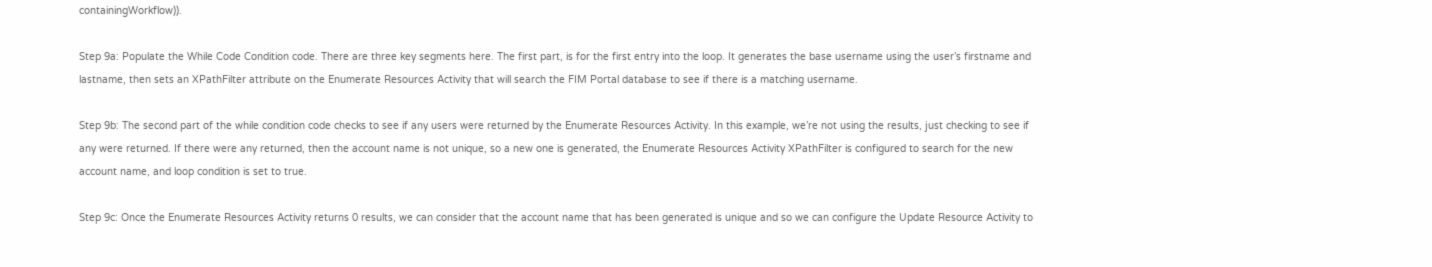containingWorkflow)).

Step 9a: Populate the While Code Condition code. There are three key segments here. The first part, is for the first entry into the loop. It generates the base username using the user’s firstname and lastname, then sets an XPathFilter attribute on the Enumerate Resources Activity that will search the FIM Portal database to see if there is a matching username.

Step 9b: The second part of the while condition code checks to see if any users were returned by the Enumerate Resources Activity. In this example, we’re not using the results, just checking to see if any were returned. If there were any returned, then the account name is not unique, so a new one is generated, the Enumerate Resources Activity XPathFilter is configured to search for the new account name, and loop condition is set to true.

Step 9c: Once the Enumerate Resources Activity returns 0 results, we can consider that the account name that has been generated is unique and so we can configure the Update Resource Activity to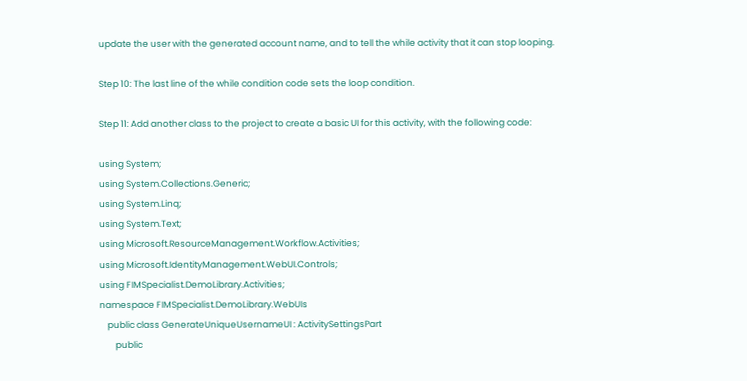update the user with the generated account name, and to tell the while activity that it can stop looping.

Step 10: The last line of the while condition code sets the loop condition.

Step 11: Add another class to the project to create a basic UI for this activity, with the following code:

using System;
using System.Collections.Generic;
using System.Linq;
using System.Text;
using Microsoft.ResourceManagement.Workflow.Activities;
using Microsoft.IdentityManagement.WebUI.Controls;
using FIMSpecialist.DemoLibrary.Activities;
namespace FIMSpecialist.DemoLibrary.WebUIs
    public class GenerateUniqueUsernameUI : ActivitySettingsPart
        public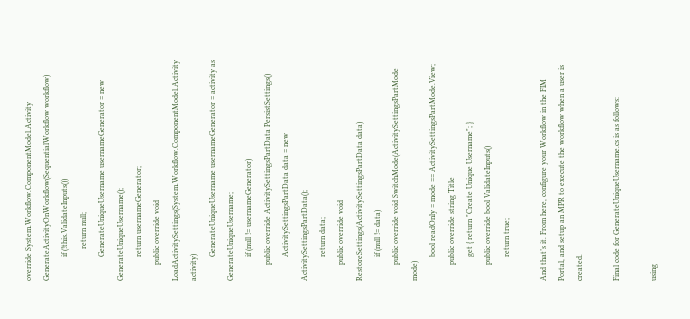override System.Workflow.ComponentModel.Activity GenerateActivityOnWorkflow(SequentialWorkflow workflow)
            if (!this.ValidateInputs())
                return null;
            GenerateUniqueUsername usernameGenerator = new GenerateUniqueUsername();
            return usernameGenerator;
        public override void LoadActivitySettings(System.Workflow.ComponentModel.Activity activity)
            GenerateUniqueUsername usernameGenerator = activity as GenerateUniqueUsername;
            if (null != usernameGenerator)
        public override ActivitySettingsPartData PersistSettings()
            ActivitySettingsPartData data = new ActivitySettingsPartData();
            return data;
        public override void RestoreSettings(ActivitySettingsPartData data)
            if (null != data)
        public override void SwitchMode(ActivitySettingsPartMode mode)
            bool readOnly = mode == ActivitySettingsPartMode.View;
        public override string Title
            get { return "Create Unique Username"; }
        public override bool ValidateInputs()
            return true;

And that’s it. From here, configure your Workflow in the FIM Portal, and setup an MPR to execute the workflow when a user is created.

Final code for GenerateUniqueUsername.cs is as follows:

using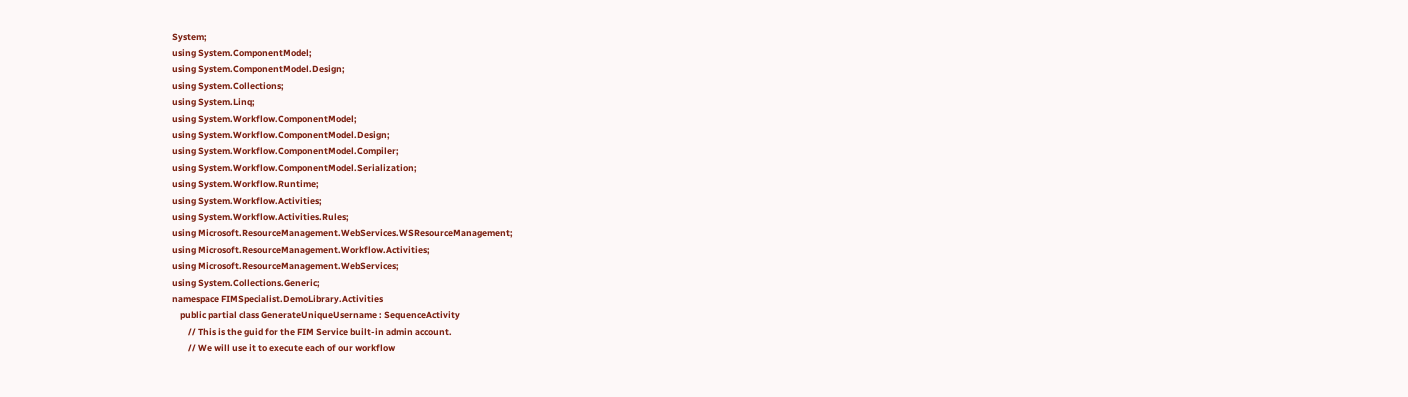System;
using System.ComponentModel;
using System.ComponentModel.Design;
using System.Collections;
using System.Linq;
using System.Workflow.ComponentModel;
using System.Workflow.ComponentModel.Design;
using System.Workflow.ComponentModel.Compiler;
using System.Workflow.ComponentModel.Serialization;
using System.Workflow.Runtime;
using System.Workflow.Activities;
using System.Workflow.Activities.Rules;
using Microsoft.ResourceManagement.WebServices.WSResourceManagement;
using Microsoft.ResourceManagement.Workflow.Activities;
using Microsoft.ResourceManagement.WebServices;
using System.Collections.Generic;
namespace FIMSpecialist.DemoLibrary.Activities
    public partial class GenerateUniqueUsername : SequenceActivity
        // This is the guid for the FIM Service built-in admin account.
        // We will use it to execute each of our workflow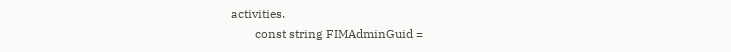activities.
        const string FIMAdminGuid =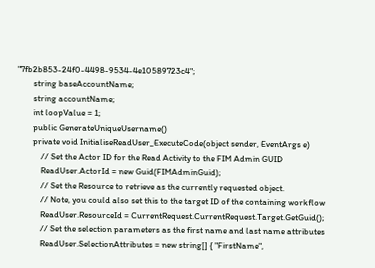"7fb2b853-24f0-4498-9534-4e10589723c4";
        string baseAccountName;
        string accountName;
        int loopValue = 1;
        public GenerateUniqueUsername()
        private void InitialiseReadUser_ExecuteCode(object sender, EventArgs e)
            // Set the Actor ID for the Read Activity to the FIM Admin GUID
            ReadUser.ActorId = new Guid(FIMAdminGuid);
            // Set the Resource to retrieve as the currently requested object.
            // Note, you could also set this to the target ID of the containing workflow
            ReadUser.ResourceId = CurrentRequest.CurrentRequest.Target.GetGuid();
            // Set the selection parameters as the first name and last name attributes
            ReadUser.SelectionAttributes = new string[] { "FirstName",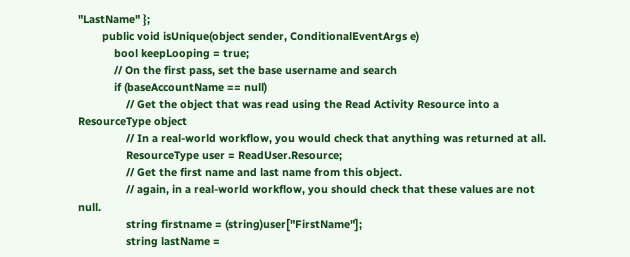"LastName" };
        public void isUnique(object sender, ConditionalEventArgs e)
            bool keepLooping = true;
            // On the first pass, set the base username and search
            if (baseAccountName == null)
                // Get the object that was read using the Read Activity Resource into a ResourceType object
                // In a real-world workflow, you would check that anything was returned at all.
                ResourceType user = ReadUser.Resource;
                // Get the first name and last name from this object.
                // again, in a real-world workflow, you should check that these values are not null.
                string firstname = (string)user["FirstName"];
                string lastName =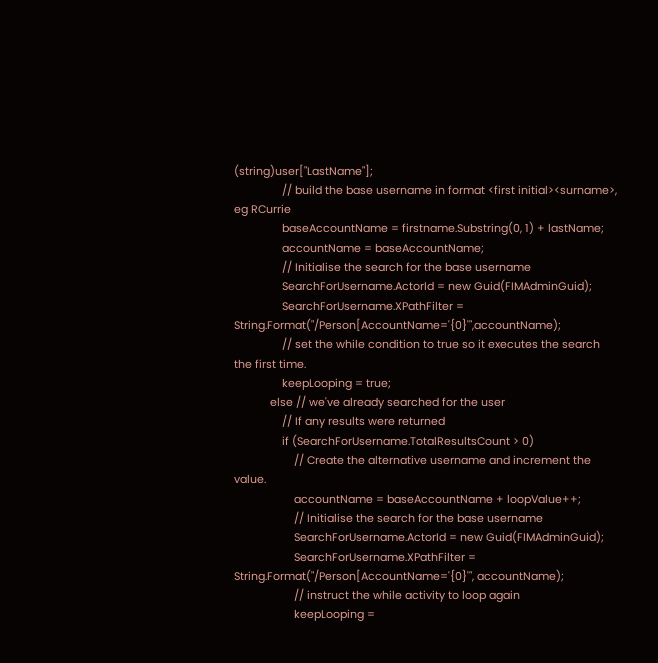(string)user["LastName"];
                // build the base username in format <first initial><surname>, eg RCurrie
                baseAccountName = firstname.Substring(0, 1) + lastName;
                accountName = baseAccountName;
                // Initialise the search for the base username
                SearchForUsername.ActorId = new Guid(FIMAdminGuid);
                SearchForUsername.XPathFilter = String.Format("/Person[AccountName='{0}'",accountName);
                // set the while condition to true so it executes the search the first time.
                keepLooping = true;
            else // we've already searched for the user
                // If any results were returned
                if (SearchForUsername.TotalResultsCount > 0)
                    // Create the alternative username and increment the value.
                    accountName = baseAccountName + loopValue++;
                    // Initialise the search for the base username
                    SearchForUsername.ActorId = new Guid(FIMAdminGuid);
                    SearchForUsername.XPathFilter = String.Format("/Person[AccountName='{0}'", accountName);
                    // instruct the while activity to loop again
                    keepLooping =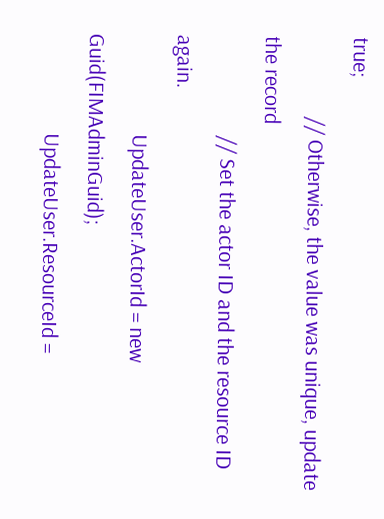true;
                // Otherwise, the value was unique, update the record
                    // Set the actor ID and the resource ID again.
                    UpdateUser.ActorId = new Guid(FIMAdminGuid);
                    UpdateUser.ResourceId =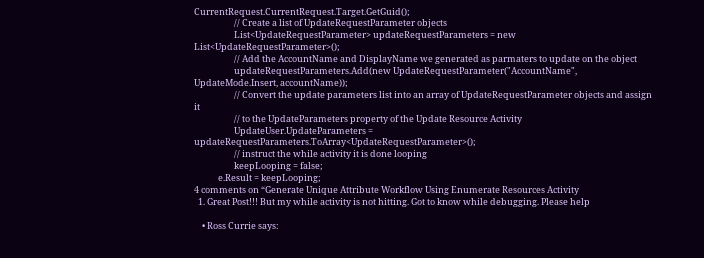CurrentRequest.CurrentRequest.Target.GetGuid();
                    // Create a list of UpdateRequestParameter objects
                    List<UpdateRequestParameter> updateRequestParameters = new List<UpdateRequestParameter>();
                    // Add the AccountName and DisplayName we generated as parmaters to update on the object
                    updateRequestParameters.Add(new UpdateRequestParameter("AccountName", UpdateMode.Insert, accountName));
                    // Convert the update parameters list into an array of UpdateRequestParameter objects and assign it
                    // to the UpdateParameters property of the Update Resource Activity
                    UpdateUser.UpdateParameters = updateRequestParameters.ToArray<UpdateRequestParameter>();
                    // instruct the while activity it is done looping
                    keepLooping = false;
            e.Result = keepLooping;
4 comments on “Generate Unique Attribute Workflow Using Enumerate Resources Activity
  1. Great Post!!! But my while activity is not hitting. Got to know while debugging. Please help

    • Ross Currie says: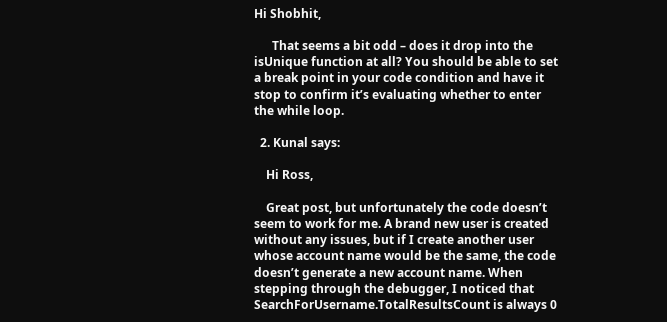Hi Shobhit,

      That seems a bit odd – does it drop into the isUnique function at all? You should be able to set a break point in your code condition and have it stop to confirm it’s evaluating whether to enter the while loop.

  2. Kunal says:

    Hi Ross,

    Great post, but unfortunately the code doesn’t seem to work for me. A brand new user is created without any issues, but if I create another user whose account name would be the same, the code doesn’t generate a new account name. When stepping through the debugger, I noticed that SearchForUsername.TotalResultsCount is always 0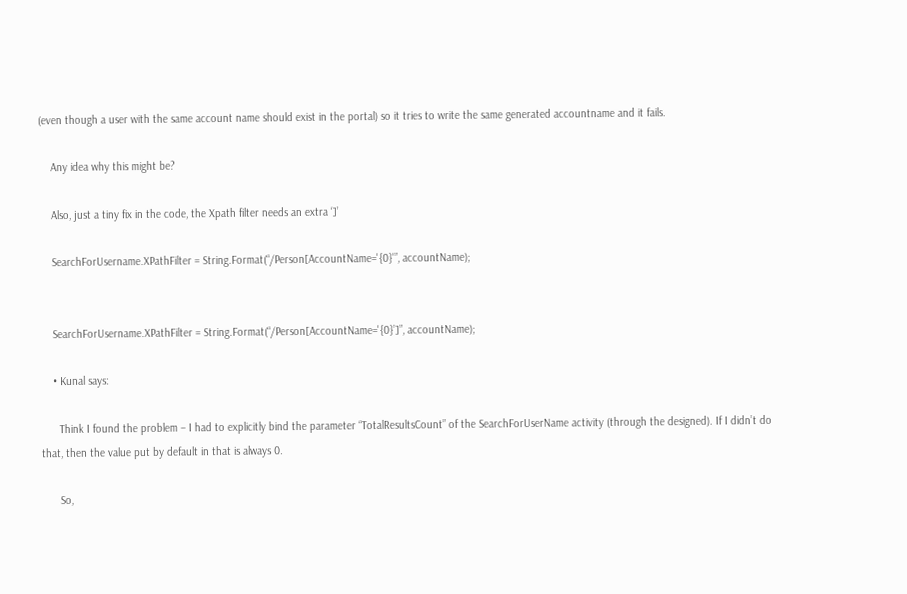(even though a user with the same account name should exist in the portal) so it tries to write the same generated accountname and it fails.

    Any idea why this might be?

    Also, just a tiny fix in the code, the Xpath filter needs an extra ‘]’

    SearchForUsername.XPathFilter = String.Format(“/Person[AccountName='{0}'”, accountName);


    SearchForUsername.XPathFilter = String.Format(“/Person[AccountName='{0}’]”, accountName);

    • Kunal says:

      Think I found the problem – I had to explicitly bind the parameter “TotalResultsCount” of the SearchForUserName activity (through the designed). If I didn’t do that, then the value put by default in that is always 0.

      So,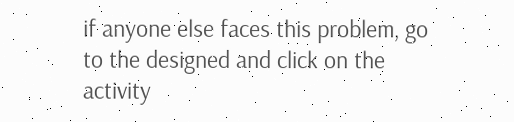if anyone else faces this problem, go to the designed and click on the activity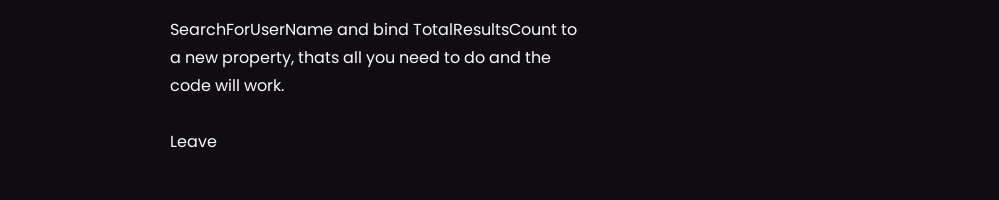SearchForUserName and bind TotalResultsCount to a new property, thats all you need to do and the code will work.

Leave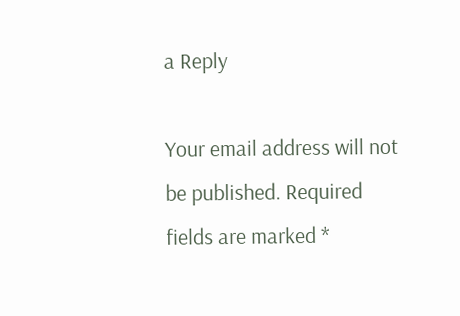a Reply

Your email address will not be published. Required fields are marked *